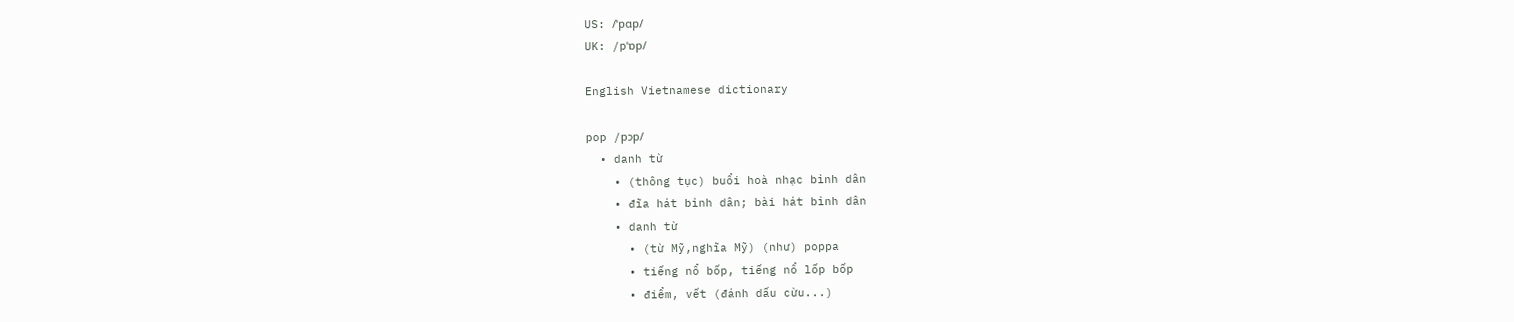US: /ˈpɑp/
UK: /pˈɒp/

English Vietnamese dictionary

pop /pɔp/
  • danh từ
    • (thông tục) buổi hoà nhạc bình dân
    • đĩa hát bình dân; bài hát bình dân
    • danh từ
      • (từ Mỹ,nghĩa Mỹ) (như) poppa
      • tiếng nổ bốp, tiếng nổ lốp bốp
      • điểm, vết (đánh dấu cừu...)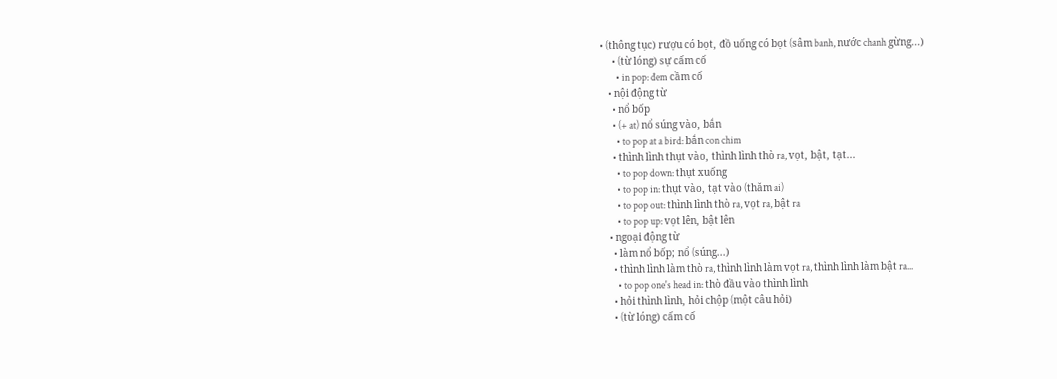• (thông tục) rượu có bọt, đồ uống có bọt (sâm banh, nước chanh gừng...)
      • (từ lóng) sự cấm cố
        • in pop: đem cầm cố
    • nội động từ
      • nổ bốp
      • (+ at) nổ súng vào, bắn
        • to pop at a bird: bắn con chim
      • thình lình thụt vào, thình lình thò ra, vọt, bật, tạt...
        • to pop down: thụt xuống
        • to pop in: thụt vào, tạt vào (thăm ai)
        • to pop out: thình lình thò ra, vọt ra, bật ra
        • to pop up: vọt lên, bật lên
    • ngoại động từ
      • làm nổ bốp; nổ (súng...)
      • thình lình làm thò ra, thình lình làm vọt ra, thình lình làm bật ra...
        • to pop one's head in: thò đầu vào thình lình
      • hỏi thình lình, hỏi chộp (một câu hỏi)
      • (từ lóng) cấm cố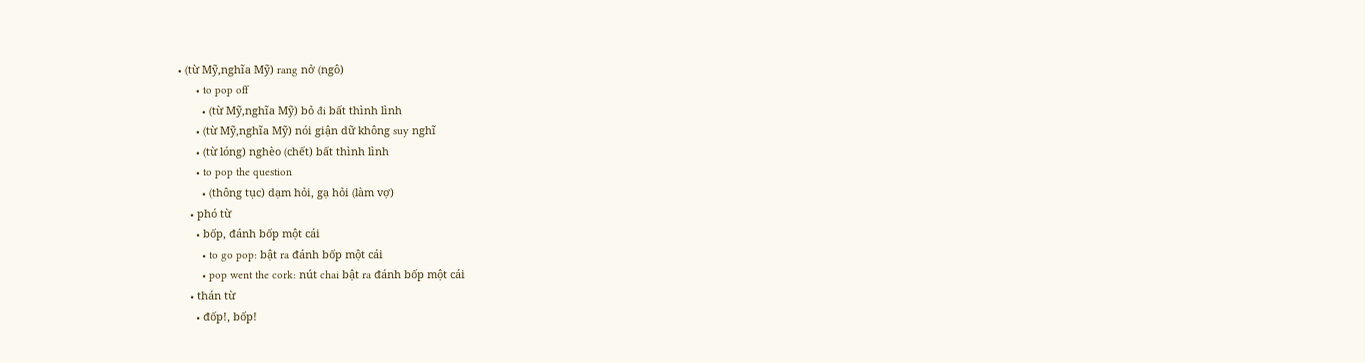• (từ Mỹ,nghĩa Mỹ) rang nở (ngô)
      • to pop off
        • (từ Mỹ,nghĩa Mỹ) bỏ đi bất thình lình
      • (từ Mỹ,nghĩa Mỹ) nói giận dữ không suy nghĩ
      • (từ lóng) nghèo (chết) bất thình lình
      • to pop the question
        • (thông tục) dạm hỏi, gạ hỏi (làm vợ)
    • phó từ
      • bốp, đánh bốp một cái
        • to go pop: bật ra đánh bốp một cái
        • pop went the cork: nút chai bật ra đánh bốp một cái
    • thán từ
      • đốp!, bốp!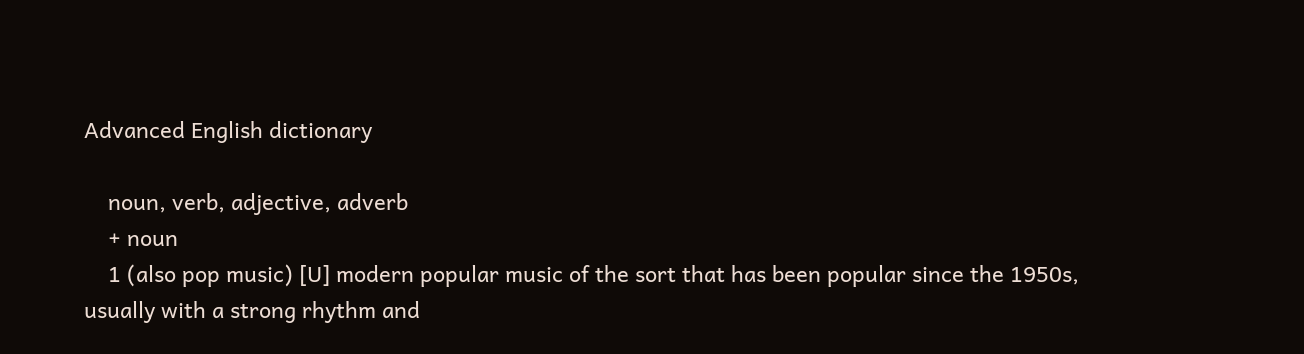Advanced English dictionary

    noun, verb, adjective, adverb
    + noun
    1 (also pop music) [U] modern popular music of the sort that has been popular since the 1950s, usually with a strong rhythm and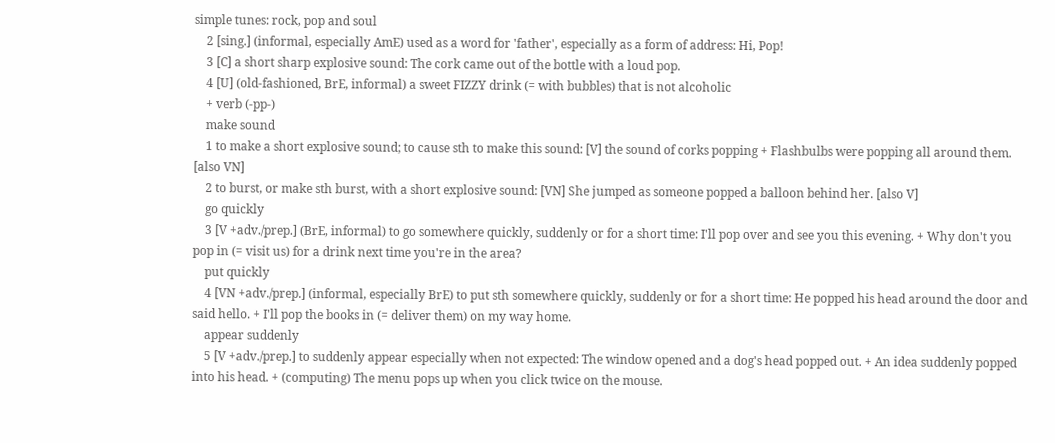simple tunes: rock, pop and soul
    2 [sing.] (informal, especially AmE) used as a word for 'father', especially as a form of address: Hi, Pop!
    3 [C] a short sharp explosive sound: The cork came out of the bottle with a loud pop.
    4 [U] (old-fashioned, BrE, informal) a sweet FIZZY drink (= with bubbles) that is not alcoholic
    + verb (-pp-)
    make sound
    1 to make a short explosive sound; to cause sth to make this sound: [V] the sound of corks popping + Flashbulbs were popping all around them. [also VN]
    2 to burst, or make sth burst, with a short explosive sound: [VN] She jumped as someone popped a balloon behind her. [also V]
    go quickly
    3 [V +adv./prep.] (BrE, informal) to go somewhere quickly, suddenly or for a short time: I'll pop over and see you this evening. + Why don't you pop in (= visit us) for a drink next time you're in the area?
    put quickly
    4 [VN +adv./prep.] (informal, especially BrE) to put sth somewhere quickly, suddenly or for a short time: He popped his head around the door and said hello. + I'll pop the books in (= deliver them) on my way home.
    appear suddenly
    5 [V +adv./prep.] to suddenly appear especially when not expected: The window opened and a dog's head popped out. + An idea suddenly popped into his head. + (computing) The menu pops up when you click twice on the mouse.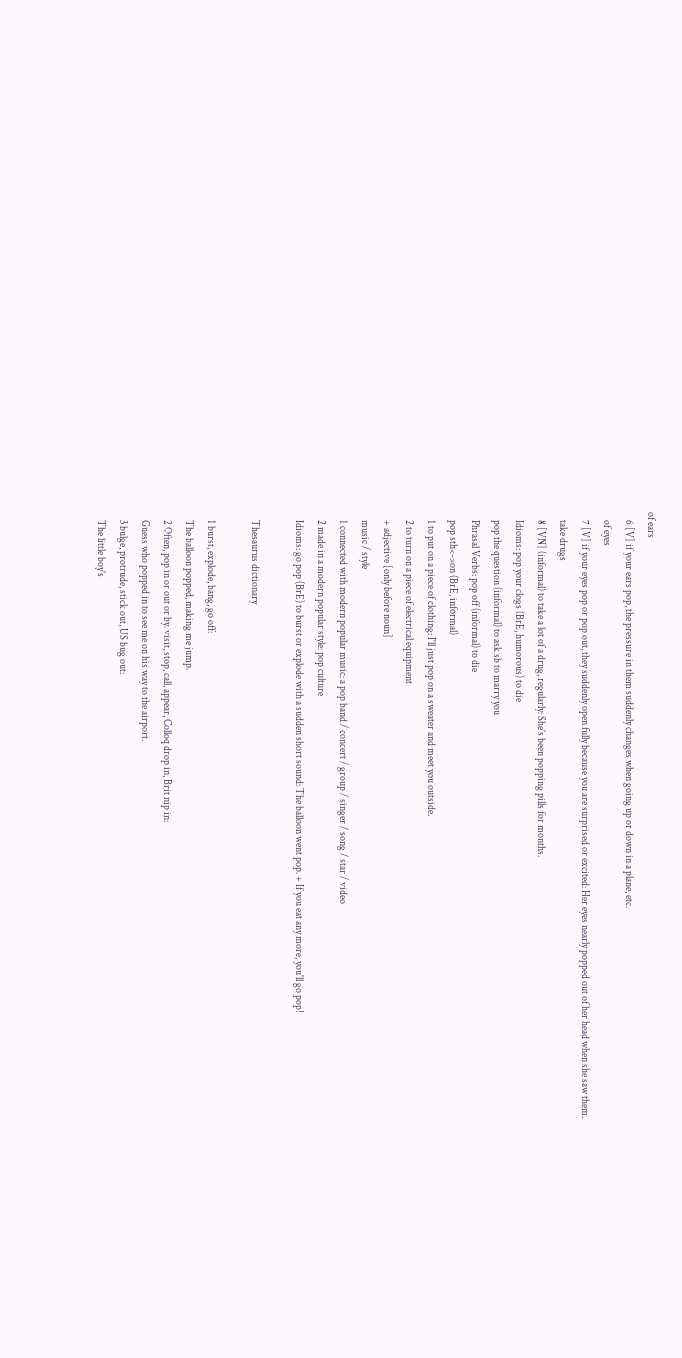of ears
    6 [V] if your ears pop, the pressure in them suddenly changes when going up or down in a plane, etc.
    of eyes
    7 [V] if your eyes pop or pop out, they suddenly open fully because you are surprised or excited: Her eyes nearly popped out of her head when she saw them.
    take drugs
    8 [VN] (informal) to take a lot of a drug, regularly: She's been popping pills for months.
    Idioms: pop your clogs (BrE, humorous) to die
    pop the question (informal) to ask sb to marry you
    Phrasal Verbs: pop off (informal) to die
    pop sth<->on (BrE, informal)
    1 to put on a piece of clothing: I'll just pop on a sweater and meet you outside.
    2 to turn on a piece of electrical equipment
    + adjective [only before noun]
    music / style
    1 connected with modern popular music: a pop band / concert / group / singer / song / star / video
    2 made in a modern popular style: pop culture
    Idioms: go pop (BrE) to burst or explode with a sudden short sound: The balloon went pop. + If you eat any more, you'll go pop!

    Thesaurus dictionary

    1 burst, explode, bang, go off:
    The balloon popped, making me jump.
    2 Often, pop in or out or by. visit, stop, call, appear, Colloq drop in, Brit nip in:
    Guess who popped in to see me on his way to the airport.
    3 bulge, protrude, stick out, US bug out:
    The little boy's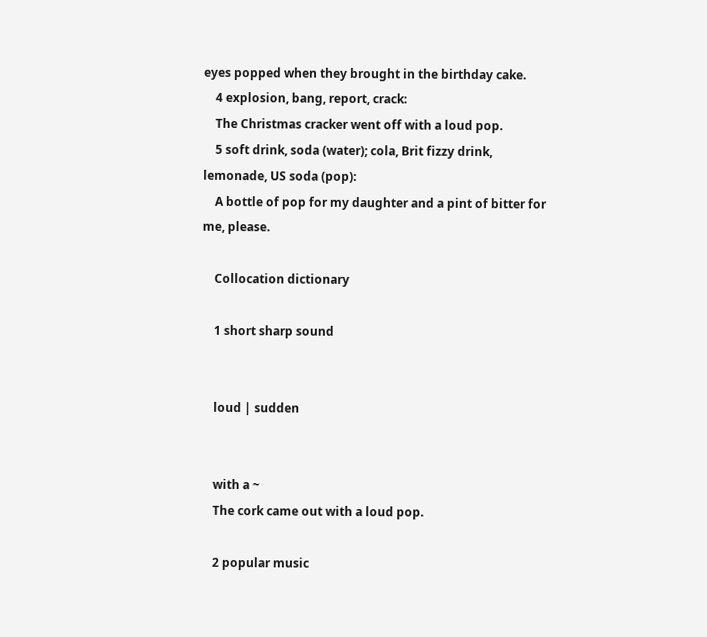eyes popped when they brought in the birthday cake.
    4 explosion, bang, report, crack:
    The Christmas cracker went off with a loud pop.
    5 soft drink, soda (water); cola, Brit fizzy drink, lemonade, US soda (pop):
    A bottle of pop for my daughter and a pint of bitter for me, please.

    Collocation dictionary

    1 short sharp sound


    loud | sudden


    with a ~
    The cork came out with a loud pop.

    2 popular music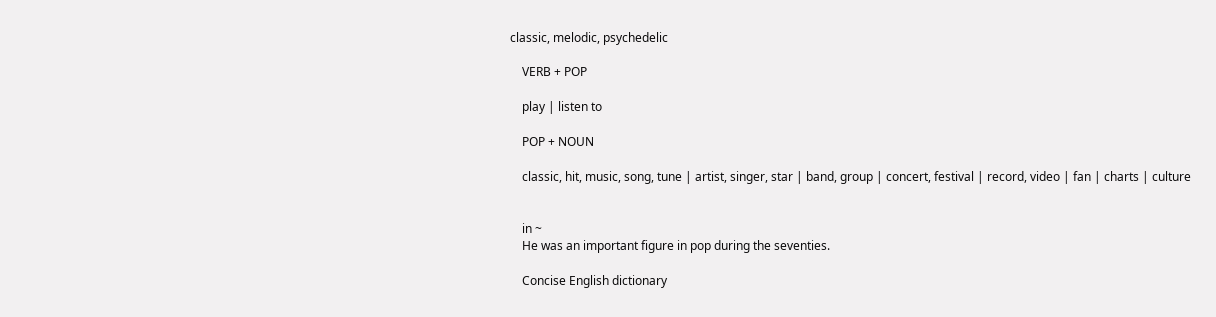classic, melodic, psychedelic

    VERB + POP

    play | listen to

    POP + NOUN

    classic, hit, music, song, tune | artist, singer, star | band, group | concert, festival | record, video | fan | charts | culture


    in ~
    He was an important figure in pop during the seventies.

    Concise English dictionary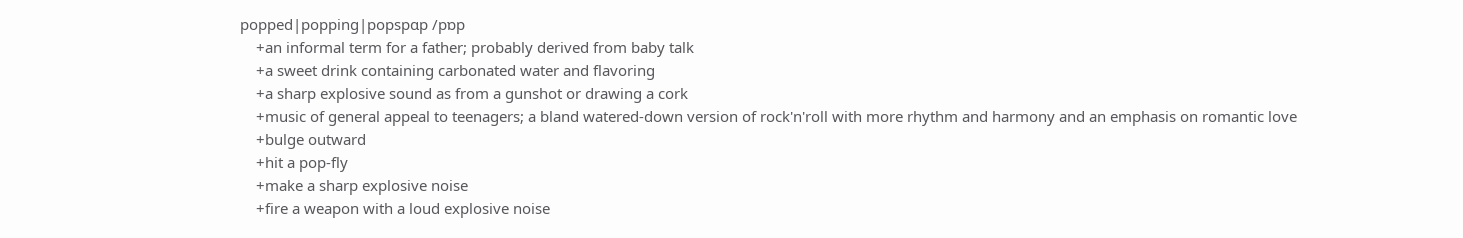popped|popping|popspɑp /pɒp
    +an informal term for a father; probably derived from baby talk
    +a sweet drink containing carbonated water and flavoring
    +a sharp explosive sound as from a gunshot or drawing a cork
    +music of general appeal to teenagers; a bland watered-down version of rock'n'roll with more rhythm and harmony and an emphasis on romantic love
    +bulge outward
    +hit a pop-fly
    +make a sharp explosive noise
    +fire a weapon with a loud explosive noise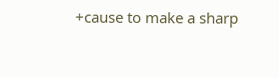+cause to make a sharp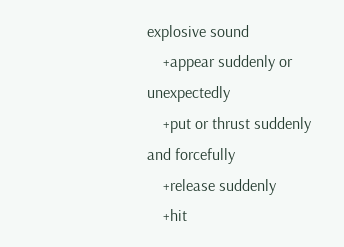explosive sound
    +appear suddenly or unexpectedly
    +put or thrust suddenly and forcefully
    +release suddenly
    +hit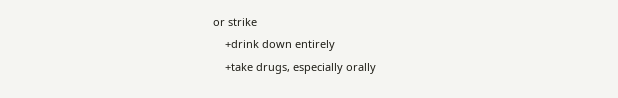or strike
    +drink down entirely
    +take drugs, especially orally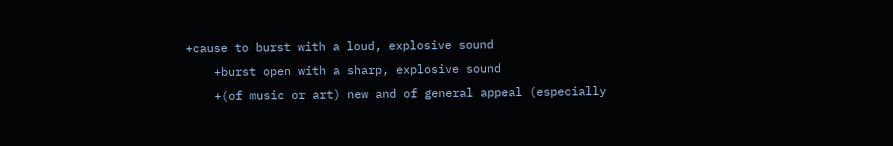+cause to burst with a loud, explosive sound
    +burst open with a sharp, explosive sound
    +(of music or art) new and of general appeal (especially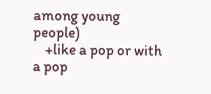among young people)
    +like a pop or with a pop